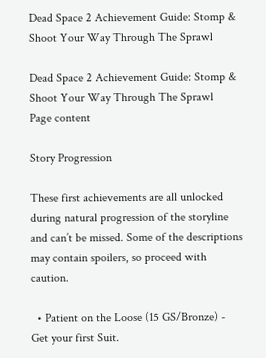Dead Space 2 Achievement Guide: Stomp & Shoot Your Way Through The Sprawl

Dead Space 2 Achievement Guide: Stomp & Shoot Your Way Through The Sprawl
Page content

Story Progression

These first achievements are all unlocked during natural progression of the storyline and can’t be missed. Some of the descriptions may contain spoilers, so proceed with caution.

  • Patient on the Loose (15 GS/Bronze) - Get your first Suit.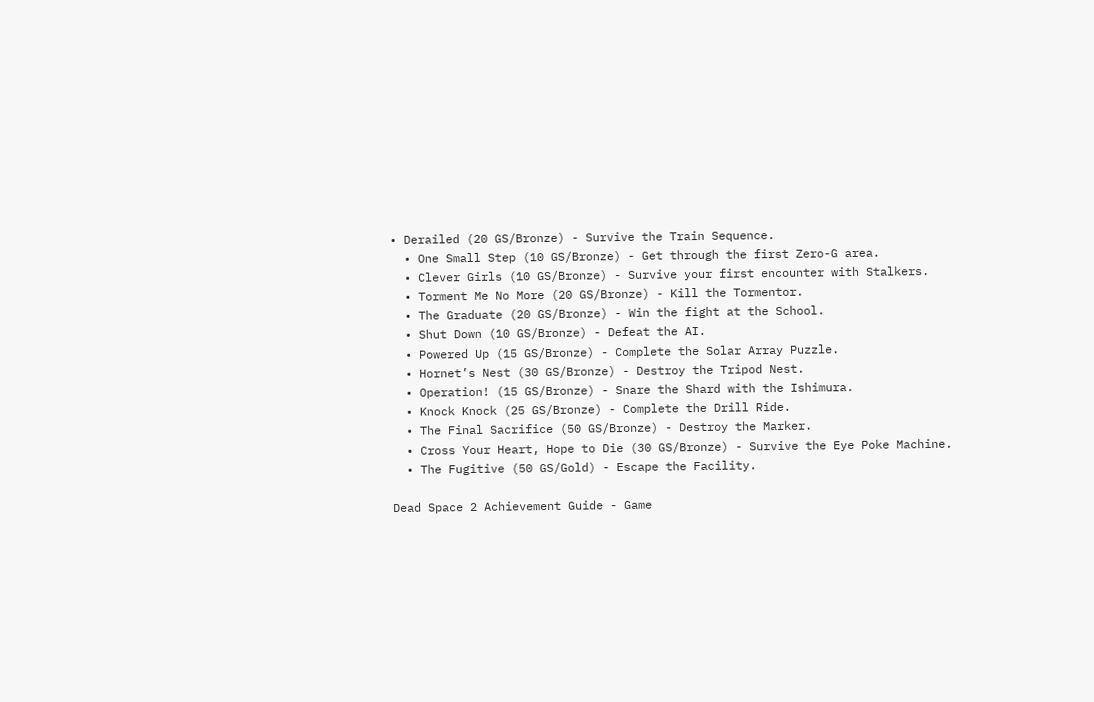• Derailed (20 GS/Bronze) - Survive the Train Sequence.
  • One Small Step (10 GS/Bronze) - Get through the first Zero-G area.
  • Clever Girls (10 GS/Bronze) - Survive your first encounter with Stalkers.
  • Torment Me No More (20 GS/Bronze) - Kill the Tormentor.
  • The Graduate (20 GS/Bronze) - Win the fight at the School.
  • Shut Down (10 GS/Bronze) - Defeat the AI.
  • Powered Up (15 GS/Bronze) - Complete the Solar Array Puzzle.
  • Hornet’s Nest (30 GS/Bronze) - Destroy the Tripod Nest.
  • Operation! (15 GS/Bronze) - Snare the Shard with the Ishimura.
  • Knock Knock (25 GS/Bronze) - Complete the Drill Ride.
  • The Final Sacrifice (50 GS/Bronze) - Destroy the Marker.
  • Cross Your Heart, Hope to Die (30 GS/Bronze) - Survive the Eye Poke Machine.
  • The Fugitive (50 GS/Gold) - Escape the Facility.

Dead Space 2 Achievement Guide - Game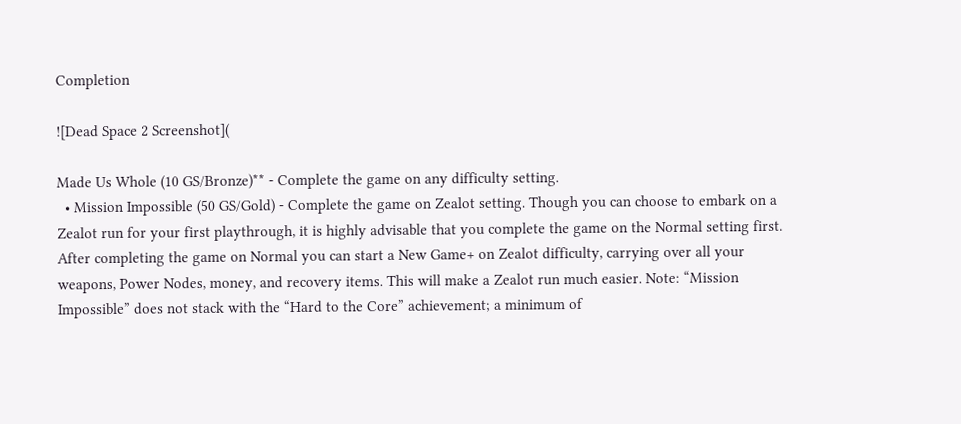Completion

![Dead Space 2 Screenshot](

Made Us Whole (10 GS/Bronze)** - Complete the game on any difficulty setting.
  • Mission Impossible (50 GS/Gold) - Complete the game on Zealot setting. Though you can choose to embark on a Zealot run for your first playthrough, it is highly advisable that you complete the game on the Normal setting first. After completing the game on Normal you can start a New Game+ on Zealot difficulty, carrying over all your weapons, Power Nodes, money, and recovery items. This will make a Zealot run much easier. Note: “Mission Impossible” does not stack with the “Hard to the Core” achievement; a minimum of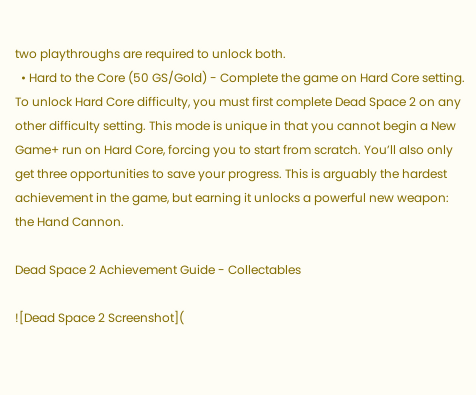two playthroughs are required to unlock both.
  • Hard to the Core (50 GS/Gold) - Complete the game on Hard Core setting. To unlock Hard Core difficulty, you must first complete Dead Space 2 on any other difficulty setting. This mode is unique in that you cannot begin a New Game+ run on Hard Core, forcing you to start from scratch. You’ll also only get three opportunities to save your progress. This is arguably the hardest achievement in the game, but earning it unlocks a powerful new weapon: the Hand Cannon.

Dead Space 2 Achievement Guide - Collectables

![Dead Space 2 Screenshot](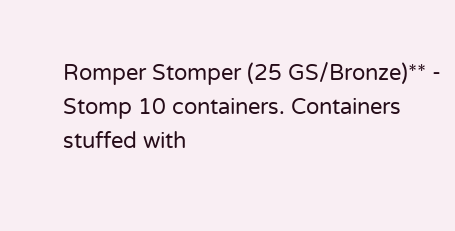Romper Stomper (25 GS/Bronze)** - Stomp 10 containers. Containers stuffed with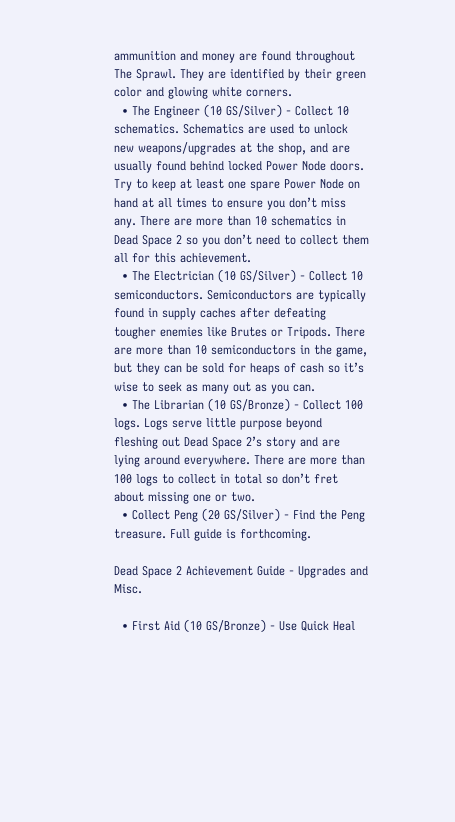ammunition and money are found throughout The Sprawl. They are identified by their green color and glowing white corners.
  • The Engineer (10 GS/Silver) - Collect 10 schematics. Schematics are used to unlock new weapons/upgrades at the shop, and are usually found behind locked Power Node doors. Try to keep at least one spare Power Node on hand at all times to ensure you don’t miss any. There are more than 10 schematics in Dead Space 2 so you don’t need to collect them all for this achievement.
  • The Electrician (10 GS/Silver) - Collect 10 semiconductors. Semiconductors are typically found in supply caches after defeating tougher enemies like Brutes or Tripods. There are more than 10 semiconductors in the game, but they can be sold for heaps of cash so it’s wise to seek as many out as you can.
  • The Librarian (10 GS/Bronze) - Collect 100 logs. Logs serve little purpose beyond fleshing out Dead Space 2’s story and are lying around everywhere. There are more than 100 logs to collect in total so don’t fret about missing one or two.
  • Collect Peng (20 GS/Silver) - Find the Peng treasure. Full guide is forthcoming.

Dead Space 2 Achievement Guide - Upgrades and Misc.

  • First Aid (10 GS/Bronze) - Use Quick Heal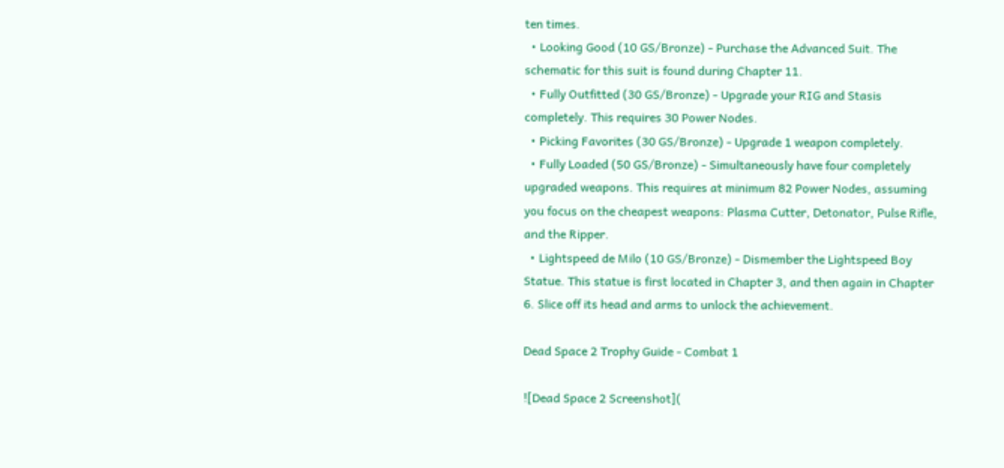ten times.
  • Looking Good (10 GS/Bronze) - Purchase the Advanced Suit. The schematic for this suit is found during Chapter 11.
  • Fully Outfitted (30 GS/Bronze) - Upgrade your RIG and Stasis completely. This requires 30 Power Nodes.
  • Picking Favorites (30 GS/Bronze) - Upgrade 1 weapon completely.
  • Fully Loaded (50 GS/Bronze) - Simultaneously have four completely upgraded weapons. This requires at minimum 82 Power Nodes, assuming you focus on the cheapest weapons: Plasma Cutter, Detonator, Pulse Rifle, and the Ripper.
  • Lightspeed de Milo (10 GS/Bronze) - Dismember the Lightspeed Boy Statue. This statue is first located in Chapter 3, and then again in Chapter 6. Slice off its head and arms to unlock the achievement.

Dead Space 2 Trophy Guide - Combat 1

![Dead Space 2 Screenshot](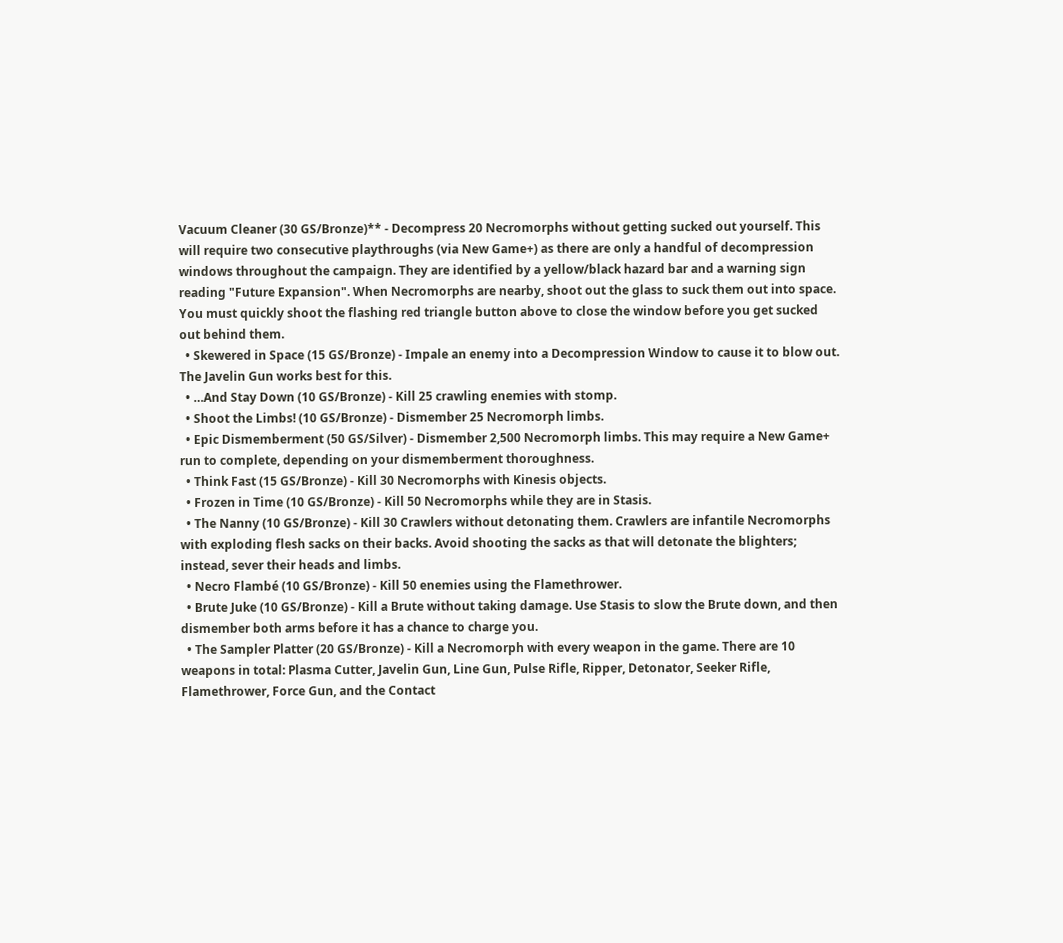Vacuum Cleaner (30 GS/Bronze)** - Decompress 20 Necromorphs without getting sucked out yourself. This will require two consecutive playthroughs (via New Game+) as there are only a handful of decompression windows throughout the campaign. They are identified by a yellow/black hazard bar and a warning sign reading "Future Expansion". When Necromorphs are nearby, shoot out the glass to suck them out into space. You must quickly shoot the flashing red triangle button above to close the window before you get sucked out behind them.
  • Skewered in Space (15 GS/Bronze) - Impale an enemy into a Decompression Window to cause it to blow out. The Javelin Gun works best for this.
  • …And Stay Down (10 GS/Bronze) - Kill 25 crawling enemies with stomp.
  • Shoot the Limbs! (10 GS/Bronze) - Dismember 25 Necromorph limbs.
  • Epic Dismemberment (50 GS/Silver) - Dismember 2,500 Necromorph limbs. This may require a New Game+ run to complete, depending on your dismemberment thoroughness.
  • Think Fast (15 GS/Bronze) - Kill 30 Necromorphs with Kinesis objects.
  • Frozen in Time (10 GS/Bronze) - Kill 50 Necromorphs while they are in Stasis.
  • The Nanny (10 GS/Bronze) - Kill 30 Crawlers without detonating them. Crawlers are infantile Necromorphs with exploding flesh sacks on their backs. Avoid shooting the sacks as that will detonate the blighters; instead, sever their heads and limbs.
  • Necro Flambé (10 GS/Bronze) - Kill 50 enemies using the Flamethrower.
  • Brute Juke (10 GS/Bronze) - Kill a Brute without taking damage. Use Stasis to slow the Brute down, and then dismember both arms before it has a chance to charge you.
  • The Sampler Platter (20 GS/Bronze) - Kill a Necromorph with every weapon in the game. There are 10 weapons in total: Plasma Cutter, Javelin Gun, Line Gun, Pulse Rifle, Ripper, Detonator, Seeker Rifle, Flamethrower, Force Gun, and the Contact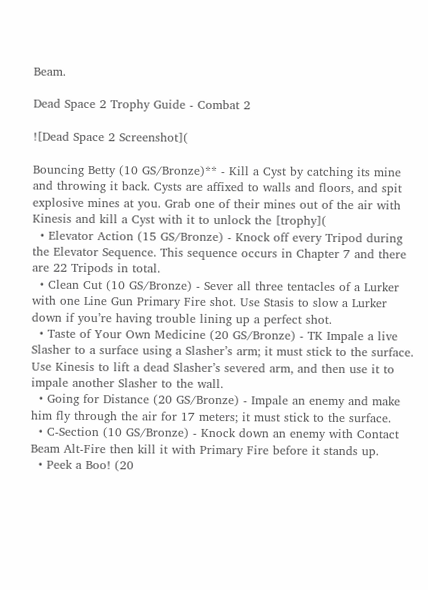Beam.

Dead Space 2 Trophy Guide - Combat 2

![Dead Space 2 Screenshot](

Bouncing Betty (10 GS/Bronze)** - Kill a Cyst by catching its mine and throwing it back. Cysts are affixed to walls and floors, and spit explosive mines at you. Grab one of their mines out of the air with Kinesis and kill a Cyst with it to unlock the [trophy](
  • Elevator Action (15 GS/Bronze) - Knock off every Tripod during the Elevator Sequence. This sequence occurs in Chapter 7 and there are 22 Tripods in total.
  • Clean Cut (10 GS/Bronze) - Sever all three tentacles of a Lurker with one Line Gun Primary Fire shot. Use Stasis to slow a Lurker down if you’re having trouble lining up a perfect shot.
  • Taste of Your Own Medicine (20 GS/Bronze) - TK Impale a live Slasher to a surface using a Slasher’s arm; it must stick to the surface. Use Kinesis to lift a dead Slasher’s severed arm, and then use it to impale another Slasher to the wall.
  • Going for Distance (20 GS/Bronze) - Impale an enemy and make him fly through the air for 17 meters; it must stick to the surface.
  • C-Section (10 GS/Bronze) - Knock down an enemy with Contact Beam Alt-Fire then kill it with Primary Fire before it stands up.
  • Peek a Boo! (20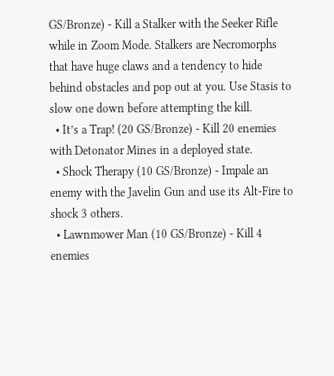GS/Bronze) - Kill a Stalker with the Seeker Rifle while in Zoom Mode. Stalkers are Necromorphs that have huge claws and a tendency to hide behind obstacles and pop out at you. Use Stasis to slow one down before attempting the kill.
  • It’s a Trap! (20 GS/Bronze) - Kill 20 enemies with Detonator Mines in a deployed state.
  • Shock Therapy (10 GS/Bronze) - Impale an enemy with the Javelin Gun and use its Alt-Fire to shock 3 others.
  • Lawnmower Man (10 GS/Bronze) - Kill 4 enemies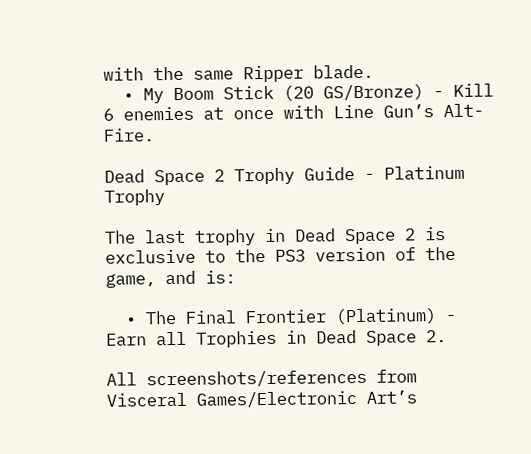with the same Ripper blade.
  • My Boom Stick (20 GS/Bronze) - Kill 6 enemies at once with Line Gun’s Alt-Fire.

Dead Space 2 Trophy Guide - Platinum Trophy

The last trophy in Dead Space 2 is exclusive to the PS3 version of the game, and is:

  • The Final Frontier (Platinum) - Earn all Trophies in Dead Space 2.

All screenshots/references from Visceral Games/Electronic Art’s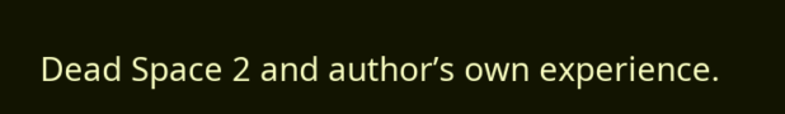Dead Space 2 and author’s own experience.